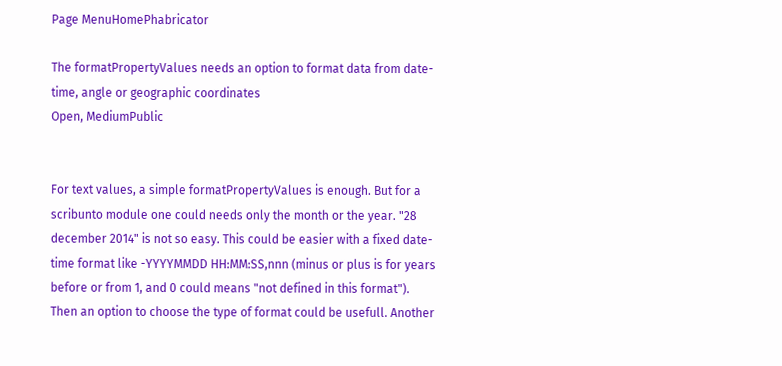Page MenuHomePhabricator

The formatPropertyValues needs an option to format data from date-time, angle or geographic coordinates
Open, MediumPublic


For text values, a simple formatPropertyValues is enough. But for a scribunto module one could needs only the month or the year. "28 december 2014" is not so easy. This could be easier with a fixed date-time format like -YYYYMMDD HH:MM:SS,nnn (minus or plus is for years before or from 1, and 0 could means "not defined in this format"). Then an option to choose the type of format could be usefull. Another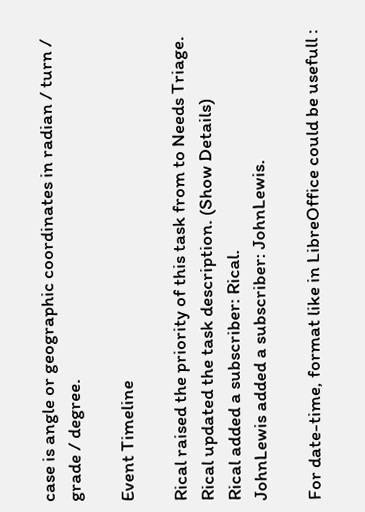case is angle or geographic coordinates in radian / turn / grade / degree.

Event Timeline

Rical raised the priority of this task from to Needs Triage.
Rical updated the task description. (Show Details)
Rical added a subscriber: Rical.
JohnLewis added a subscriber: JohnLewis.

For date-time, format like in LibreOffice could be usefull :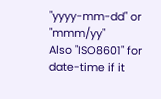"yyyy-mm-dd" or "mmm/yy"
Also "ISO8601" for date-time if it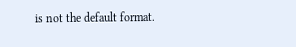is not the default format.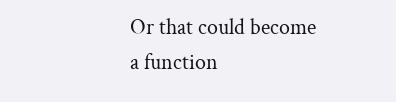Or that could become a function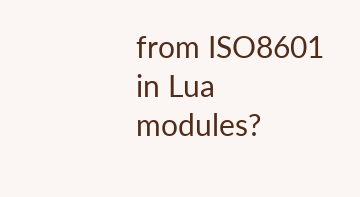from ISO8601 in Lua modules?